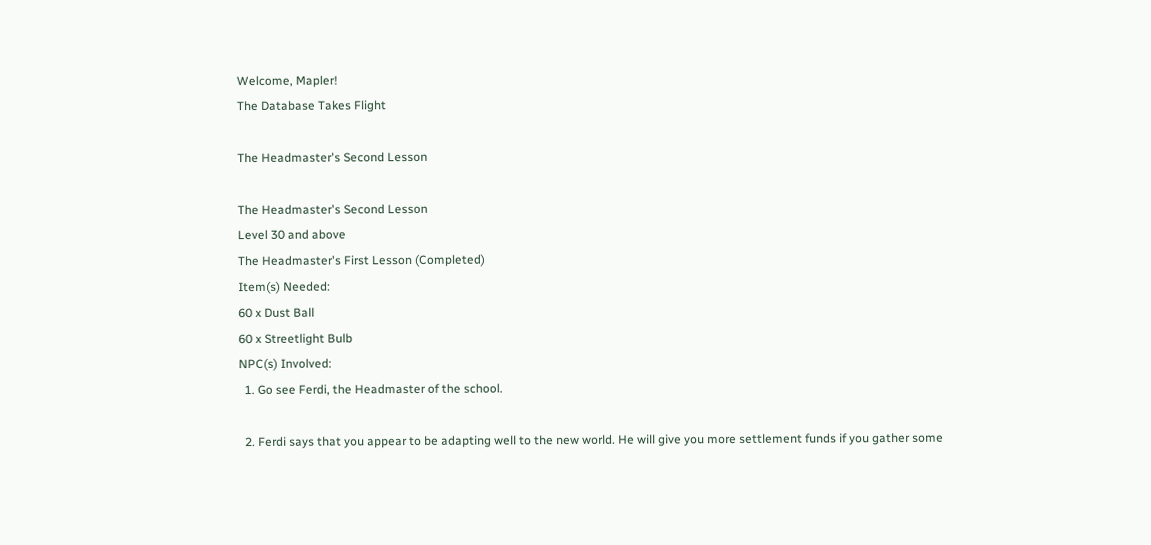Welcome, Mapler!
The Database Takes Flight

The Headmaster's Second Lesson

The Headmaster's Second Lesson
Level 30 and above
The Headmaster's First Lesson (Completed)
Item(s) Needed:
60 x Dust Ball
60 x Streetlight Bulb
NPC(s) Involved:
  1. Go see Ferdi, the Headmaster of the school.

  2. Ferdi says that you appear to be adapting well to the new world. He will give you more settlement funds if you gather some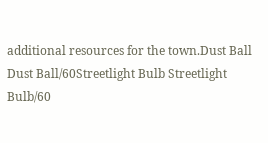additional resources for the town.Dust Ball Dust Ball/60Streetlight Bulb Streetlight Bulb/60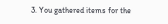3. You gathered items for the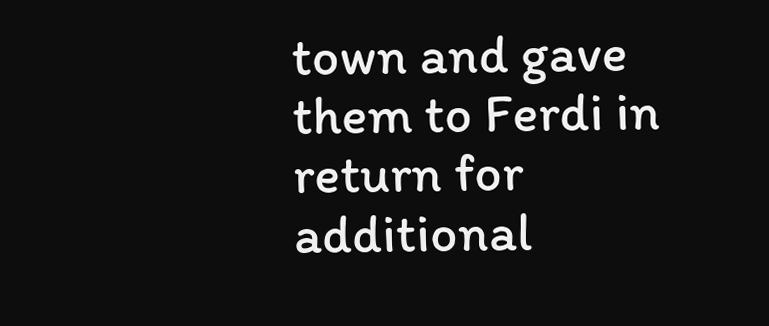town and gave them to Ferdi in return for additional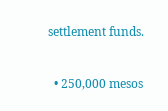settlement funds.


  • 250,000 mesos